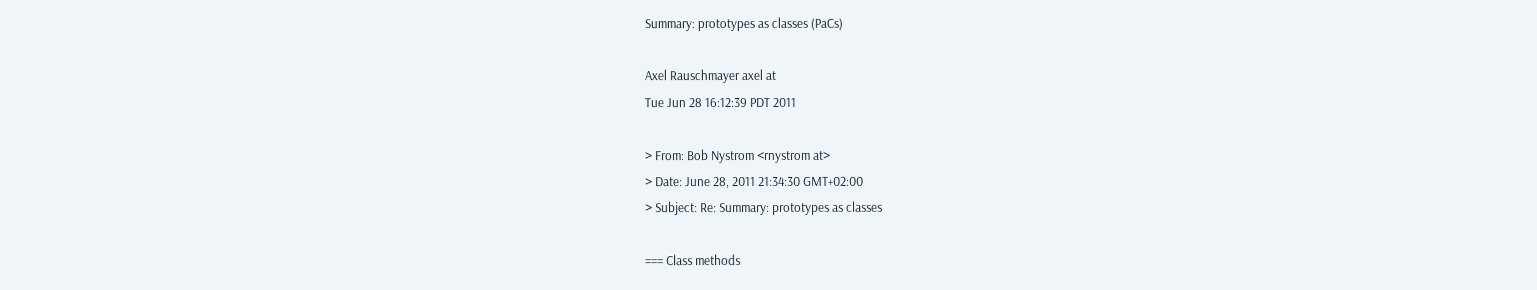Summary: prototypes as classes (PaCs)

Axel Rauschmayer axel at
Tue Jun 28 16:12:39 PDT 2011

> From: Bob Nystrom <rnystrom at>
> Date: June 28, 2011 21:34:30 GMT+02:00
> Subject: Re: Summary: prototypes as classes

=== Class methods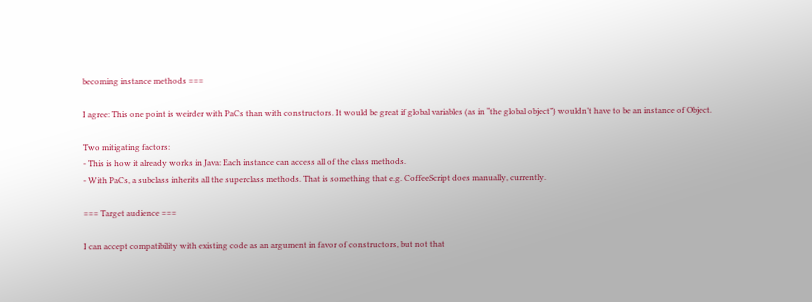becoming instance methods ===

I agree: This one point is weirder with PaCs than with constructors. It would be great if global variables (as in “the global object”) wouldn’t have to be an instance of Object.

Two mitigating factors:
- This is how it already works in Java: Each instance can access all of the class methods.
- With PaCs, a subclass inherits all the superclass methods. That is something that e.g. CoffeeScript does manually, currently.

=== Target audience ===

I can accept compatibility with existing code as an argument in favor of constructors, but not that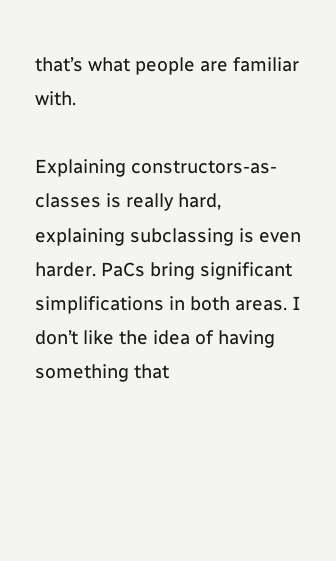that’s what people are familiar with.

Explaining constructors-as-classes is really hard, explaining subclassing is even harder. PaCs bring significant simplifications in both areas. I don’t like the idea of having something that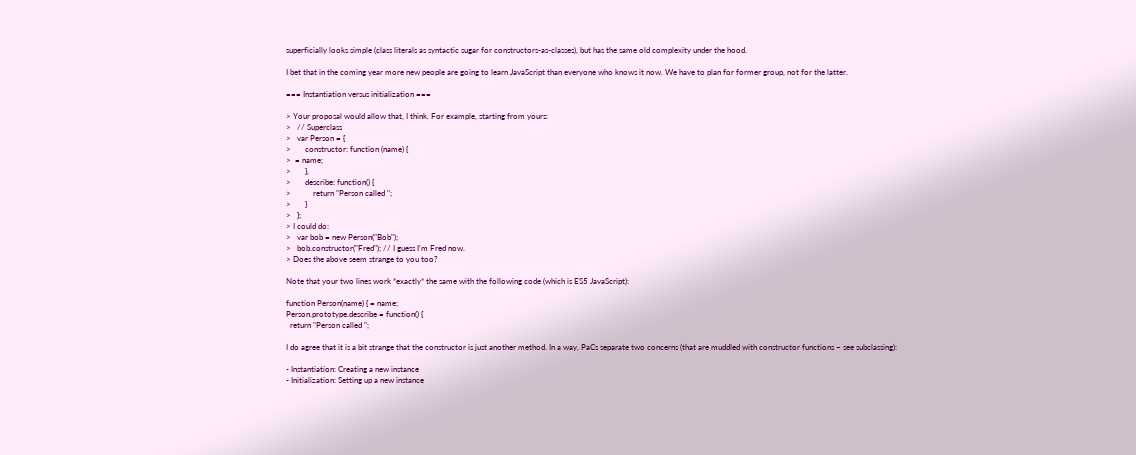superficially looks simple (class literals as syntactic sugar for constructors-as-classes), but has the same old complexity under the hood.

I bet that in the coming year more new people are going to learn JavaScript than everyone who knows it now. We have to plan for former group, not for the latter.

=== Instantiation versus initialization ===

> Your proposal would allow that, I think. For example, starting from yours:
>   // Superclass
>   var Person = {
>       constructor: function (name) {
>  = name;
>       },
>       describe: function() {
>           return "Person called ";
>       }
>   };
> I could do:
>   var bob = new Person("Bob");
>   bob.constructor("Fred"); // I guess I'm Fred now.
> Does the above seem strange to you too?

Note that your two lines work *exactly* the same with the following code (which is ES5 JavaScript):

function Person(name) { = name;
Person.prototype.describe = function() {
  return "Person called ";

I do agree that it is a bit strange that the constructor is just another method. In a way, PaCs separate two concerns (that are muddled with constructor functions – see subclassing):

- Instantiation: Creating a new instance
- Initialization: Setting up a new instance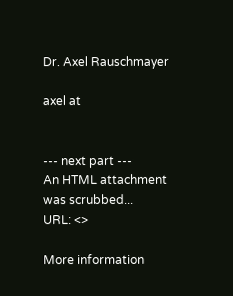Dr. Axel Rauschmayer

axel at


--- next part ---
An HTML attachment was scrubbed...
URL: <>

More information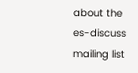about the es-discuss mailing list